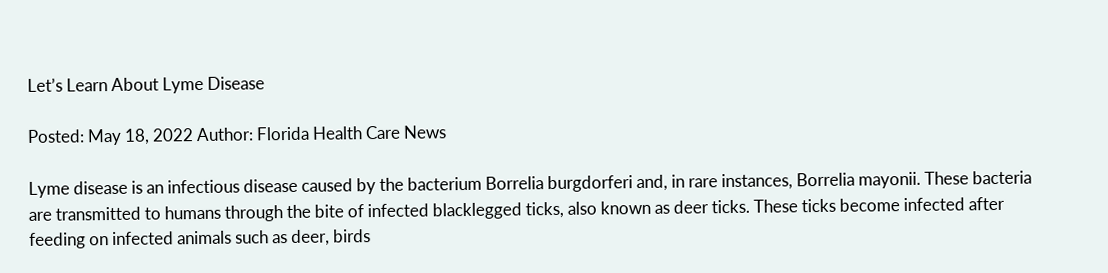Let’s Learn About Lyme Disease

Posted: May 18, 2022 Author: Florida Health Care News

Lyme disease is an infectious disease caused by the bacterium Borrelia burgdorferi and, in rare instances, Borrelia mayonii. These bacteria are transmitted to humans through the bite of infected blacklegged ticks, also known as deer ticks. These ticks become infected after feeding on infected animals such as deer, birds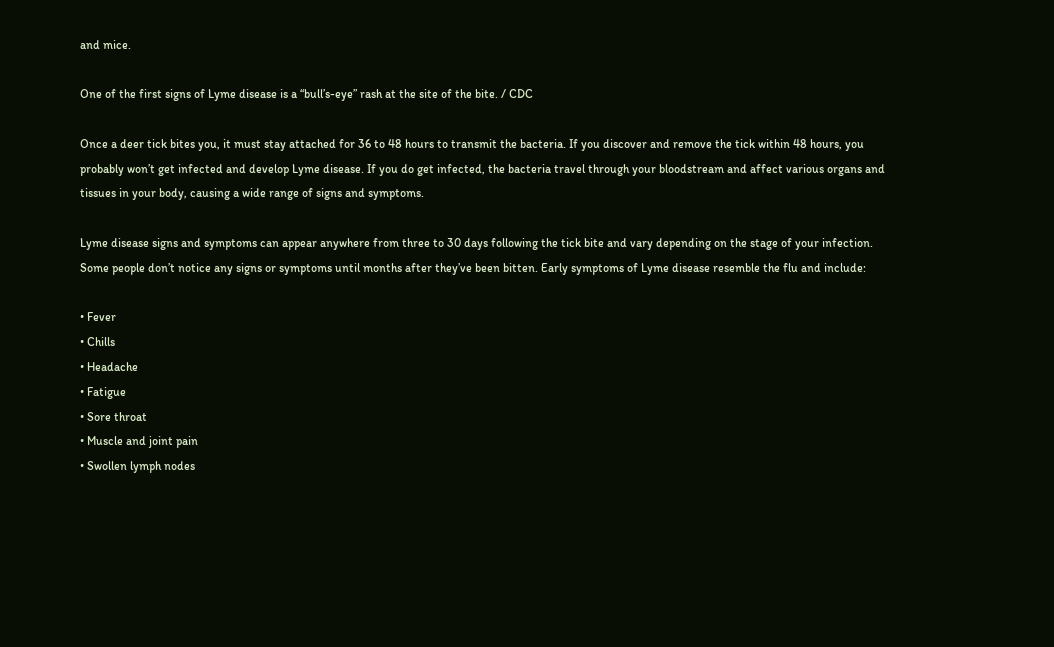and mice.

One of the first signs of Lyme disease is a “bull’s-eye” rash at the site of the bite. / CDC

Once a deer tick bites you, it must stay attached for 36 to 48 hours to transmit the bacteria. If you discover and remove the tick within 48 hours, you probably won’t get infected and develop Lyme disease. If you do get infected, the bacteria travel through your bloodstream and affect various organs and tissues in your body, causing a wide range of signs and symptoms.

Lyme disease signs and symptoms can appear anywhere from three to 30 days following the tick bite and vary depending on the stage of your infection. Some people don’t notice any signs or symptoms until months after they’ve been bitten. Early symptoms of Lyme disease resemble the flu and include:

• Fever
• Chills
• Headache
• Fatigue
• Sore throat
• Muscle and joint pain
• Swollen lymph nodes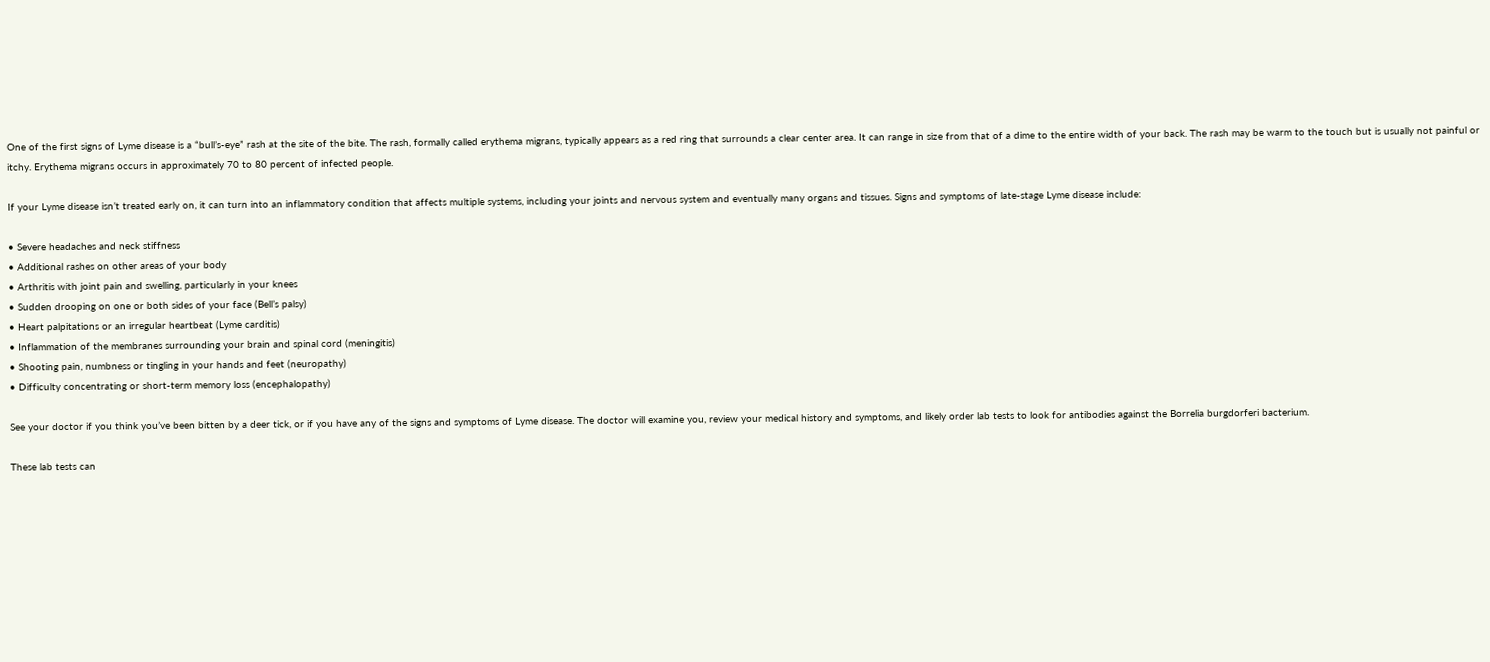One of the first signs of Lyme disease is a “bull’s-eye” rash at the site of the bite. The rash, formally called erythema migrans, typically appears as a red ring that surrounds a clear center area. It can range in size from that of a dime to the entire width of your back. The rash may be warm to the touch but is usually not painful or itchy. Erythema migrans occurs in approximately 70 to 80 percent of infected people.

If your Lyme disease isn’t treated early on, it can turn into an inflammatory condition that affects multiple systems, including your joints and nervous system and eventually many organs and tissues. Signs and symptoms of late-stage Lyme disease include:

• Severe headaches and neck stiffness
• Additional rashes on other areas of your body
• Arthritis with joint pain and swelling, particularly in your knees
• Sudden drooping on one or both sides of your face (Bell’s palsy)
• Heart palpitations or an irregular heartbeat (Lyme carditis)
• Inflammation of the membranes surrounding your brain and spinal cord (meningitis)
• Shooting pain, numbness or tingling in your hands and feet (neuropathy)
• Difficulty concentrating or short-term memory loss (encephalopathy)

See your doctor if you think you’ve been bitten by a deer tick, or if you have any of the signs and symptoms of Lyme disease. The doctor will examine you, review your medical history and symptoms, and likely order lab tests to look for antibodies against the Borrelia burgdorferi bacterium.

These lab tests can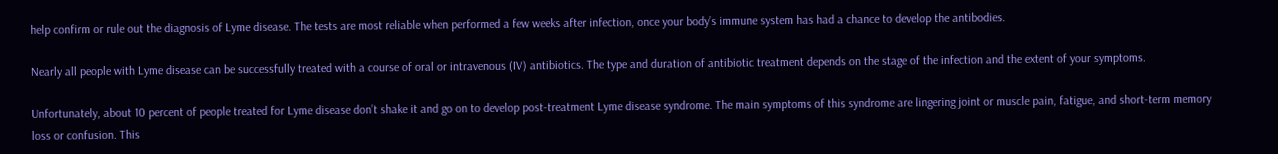help confirm or rule out the diagnosis of Lyme disease. The tests are most reliable when performed a few weeks after infection, once your body’s immune system has had a chance to develop the antibodies.

Nearly all people with Lyme disease can be successfully treated with a course of oral or intravenous (IV) antibiotics. The type and duration of antibiotic treatment depends on the stage of the infection and the extent of your symptoms.

Unfortunately, about 10 percent of people treated for Lyme disease don’t shake it and go on to develop post-treatment Lyme disease syndrome. The main symptoms of this syndrome are lingering joint or muscle pain, fatigue, and short-term memory loss or confusion. This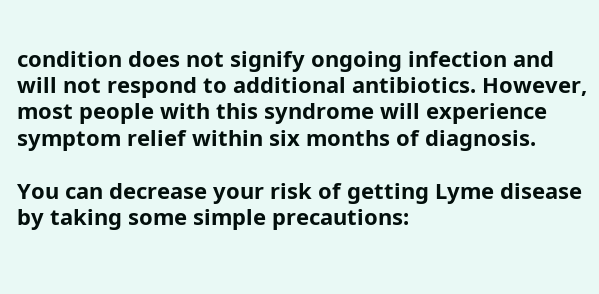condition does not signify ongoing infection and will not respond to additional antibiotics. However, most people with this syndrome will experience symptom relief within six months of diagnosis.

You can decrease your risk of getting Lyme disease by taking some simple precautions: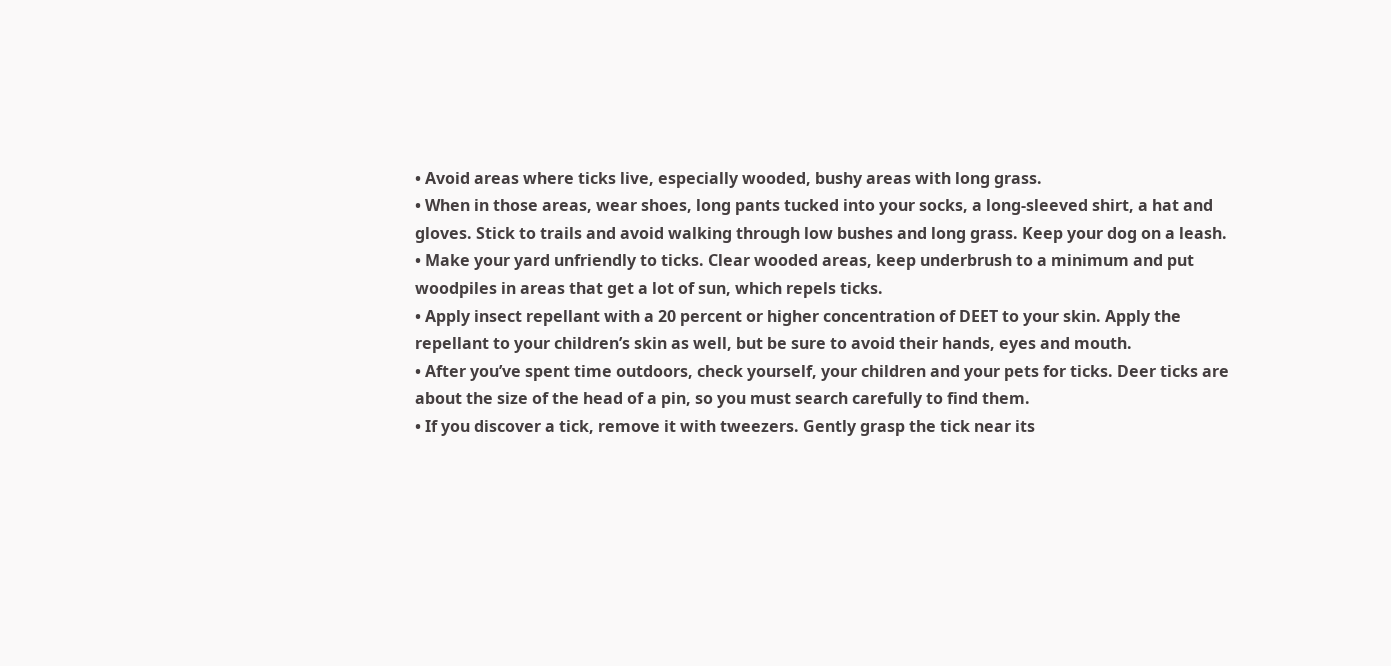• Avoid areas where ticks live, especially wooded, bushy areas with long grass.
• When in those areas, wear shoes, long pants tucked into your socks, a long-sleeved shirt, a hat and gloves. Stick to trails and avoid walking through low bushes and long grass. Keep your dog on a leash.
• Make your yard unfriendly to ticks. Clear wooded areas, keep underbrush to a minimum and put woodpiles in areas that get a lot of sun, which repels ticks.
• Apply insect repellant with a 20 percent or higher concentration of DEET to your skin. Apply the repellant to your children’s skin as well, but be sure to avoid their hands, eyes and mouth.
• After you’ve spent time outdoors, check yourself, your children and your pets for ticks. Deer ticks are about the size of the head of a pin, so you must search carefully to find them.
• If you discover a tick, remove it with tweezers. Gently grasp the tick near its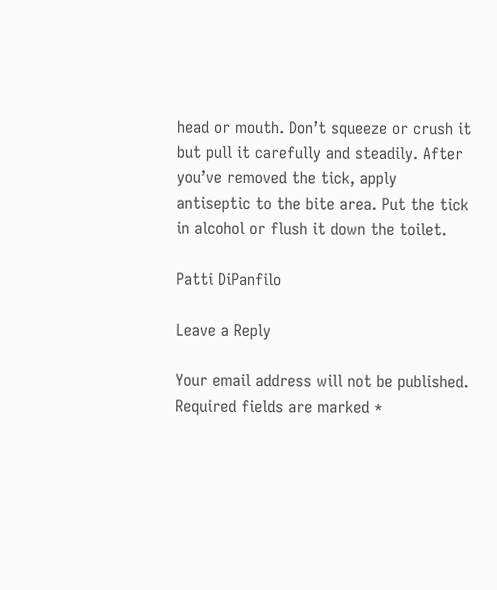head or mouth. Don’t squeeze or crush it but pull it carefully and steadily. After you’ve removed the tick, apply antiseptic to the bite area. Put the tick in alcohol or flush it down the toilet.

Patti DiPanfilo

Leave a Reply

Your email address will not be published. Required fields are marked *